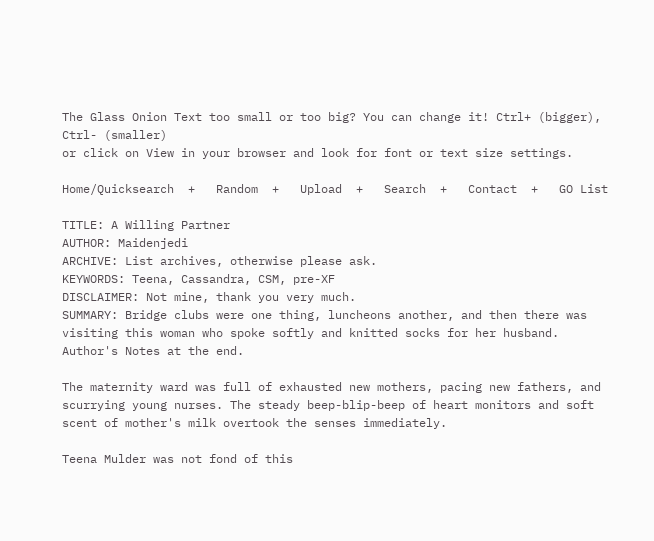The Glass Onion Text too small or too big? You can change it! Ctrl+ (bigger), Ctrl- (smaller)
or click on View in your browser and look for font or text size settings.

Home/Quicksearch  +   Random  +   Upload  +   Search  +   Contact  +   GO List

TITLE: A Willing Partner
AUTHOR: Maidenjedi
ARCHIVE: List archives, otherwise please ask.
KEYWORDS: Teena, Cassandra, CSM, pre-XF
DISCLAIMER: Not mine, thank you very much.
SUMMARY: Bridge clubs were one thing, luncheons another, and then there was visiting this woman who spoke softly and knitted socks for her husband.
Author's Notes at the end.

The maternity ward was full of exhausted new mothers, pacing new fathers, and scurrying young nurses. The steady beep-blip-beep of heart monitors and soft scent of mother's milk overtook the senses immediately.

Teena Mulder was not fond of this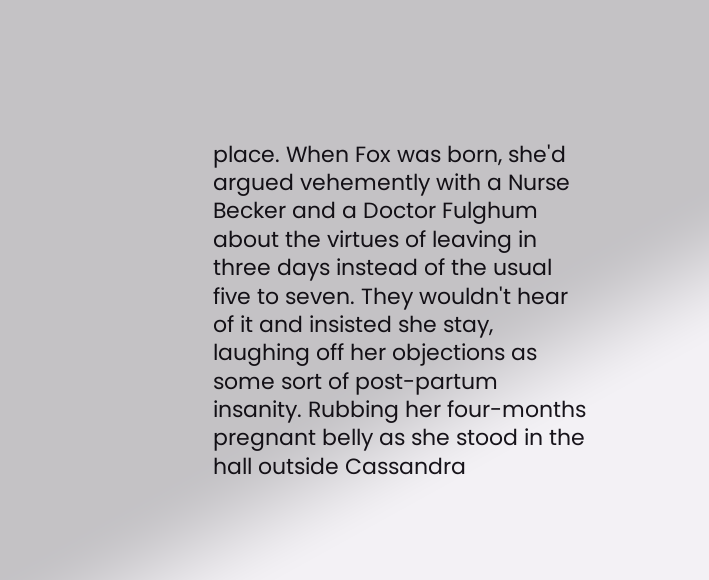place. When Fox was born, she'd argued vehemently with a Nurse Becker and a Doctor Fulghum about the virtues of leaving in three days instead of the usual five to seven. They wouldn't hear of it and insisted she stay, laughing off her objections as some sort of post-partum insanity. Rubbing her four-months pregnant belly as she stood in the hall outside Cassandra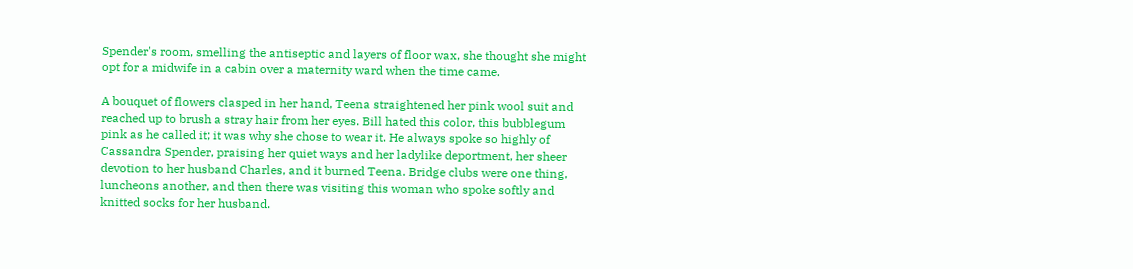Spender's room, smelling the antiseptic and layers of floor wax, she thought she might opt for a midwife in a cabin over a maternity ward when the time came.

A bouquet of flowers clasped in her hand, Teena straightened her pink wool suit and reached up to brush a stray hair from her eyes. Bill hated this color, this bubblegum pink as he called it; it was why she chose to wear it. He always spoke so highly of Cassandra Spender, praising her quiet ways and her ladylike deportment, her sheer devotion to her husband Charles, and it burned Teena. Bridge clubs were one thing, luncheons another, and then there was visiting this woman who spoke softly and knitted socks for her husband.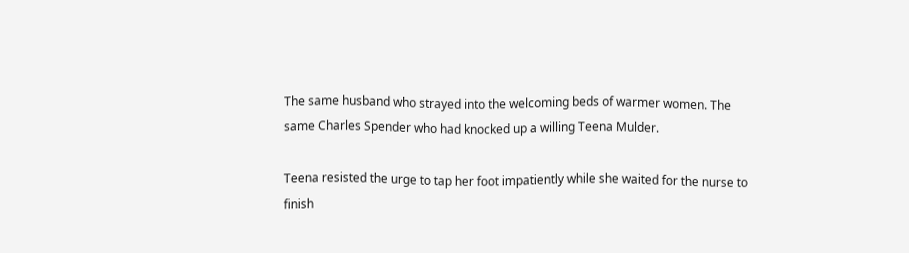The same husband who strayed into the welcoming beds of warmer women. The same Charles Spender who had knocked up a willing Teena Mulder.

Teena resisted the urge to tap her foot impatiently while she waited for the nurse to finish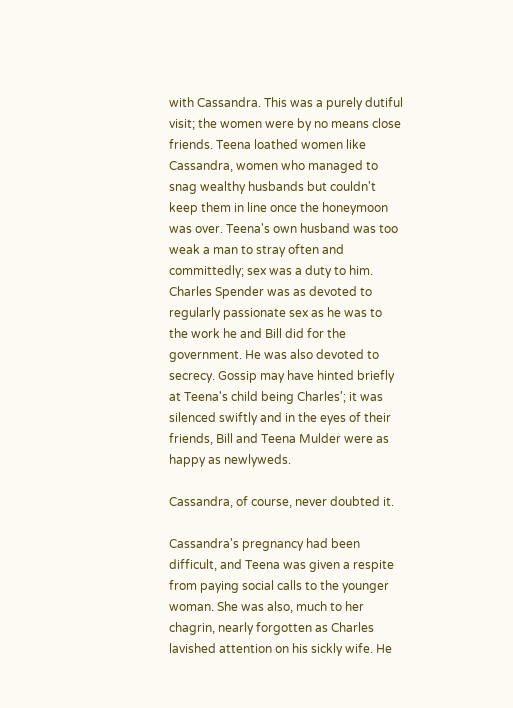with Cassandra. This was a purely dutiful visit; the women were by no means close friends. Teena loathed women like Cassandra, women who managed to snag wealthy husbands but couldn't keep them in line once the honeymoon was over. Teena's own husband was too weak a man to stray often and committedly; sex was a duty to him. Charles Spender was as devoted to regularly passionate sex as he was to the work he and Bill did for the government. He was also devoted to secrecy. Gossip may have hinted briefly at Teena's child being Charles'; it was silenced swiftly and in the eyes of their friends, Bill and Teena Mulder were as happy as newlyweds.

Cassandra, of course, never doubted it.

Cassandra's pregnancy had been difficult, and Teena was given a respite from paying social calls to the younger woman. She was also, much to her chagrin, nearly forgotten as Charles lavished attention on his sickly wife. He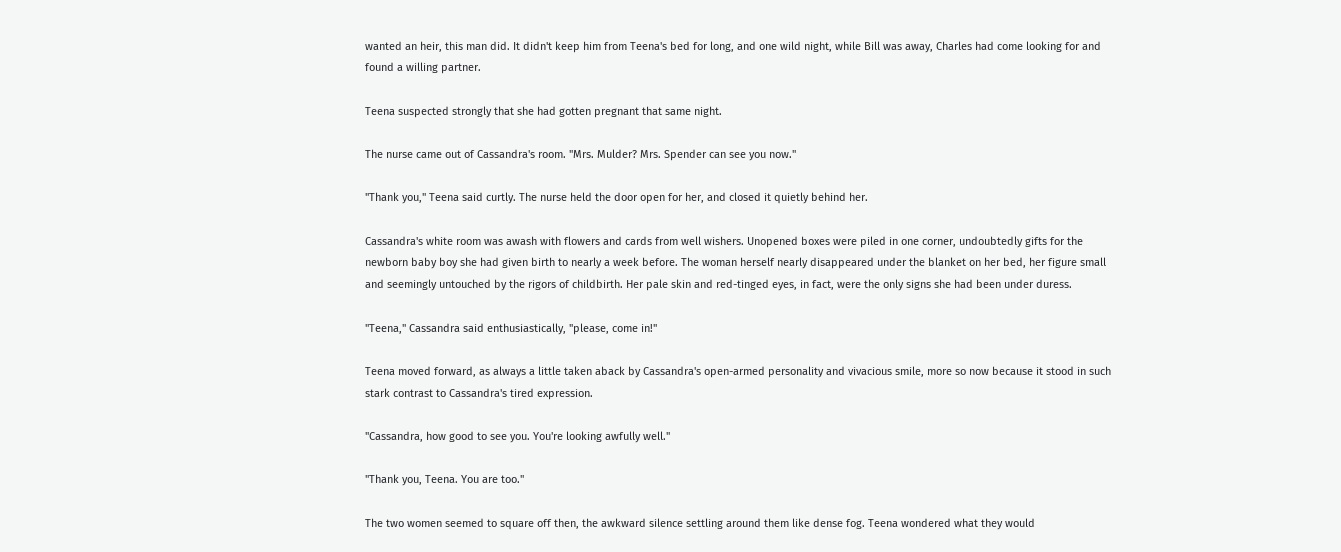wanted an heir, this man did. It didn't keep him from Teena's bed for long, and one wild night, while Bill was away, Charles had come looking for and found a willing partner.

Teena suspected strongly that she had gotten pregnant that same night.

The nurse came out of Cassandra's room. "Mrs. Mulder? Mrs. Spender can see you now."

"Thank you," Teena said curtly. The nurse held the door open for her, and closed it quietly behind her.

Cassandra's white room was awash with flowers and cards from well wishers. Unopened boxes were piled in one corner, undoubtedly gifts for the newborn baby boy she had given birth to nearly a week before. The woman herself nearly disappeared under the blanket on her bed, her figure small and seemingly untouched by the rigors of childbirth. Her pale skin and red-tinged eyes, in fact, were the only signs she had been under duress.

"Teena," Cassandra said enthusiastically, "please, come in!"

Teena moved forward, as always a little taken aback by Cassandra's open-armed personality and vivacious smile, more so now because it stood in such stark contrast to Cassandra's tired expression.

"Cassandra, how good to see you. You're looking awfully well."

"Thank you, Teena. You are too."

The two women seemed to square off then, the awkward silence settling around them like dense fog. Teena wondered what they would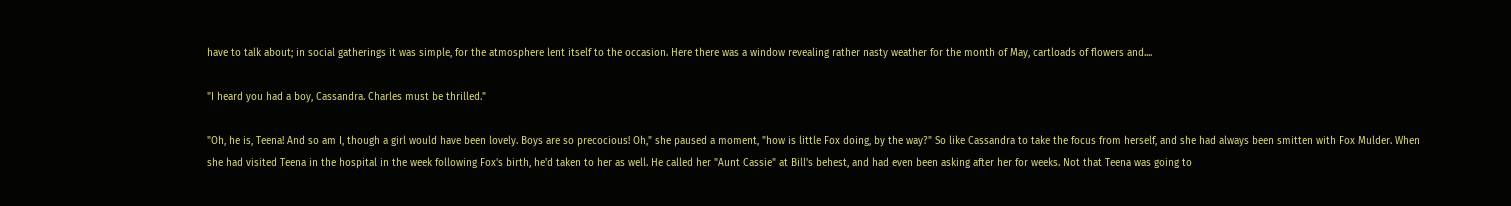have to talk about; in social gatherings it was simple, for the atmosphere lent itself to the occasion. Here there was a window revealing rather nasty weather for the month of May, cartloads of flowers and....

"I heard you had a boy, Cassandra. Charles must be thrilled."

"Oh, he is, Teena! And so am I, though a girl would have been lovely. Boys are so precocious! Oh," she paused a moment, "how is little Fox doing, by the way?" So like Cassandra to take the focus from herself, and she had always been smitten with Fox Mulder. When she had visited Teena in the hospital in the week following Fox's birth, he'd taken to her as well. He called her "Aunt Cassie" at Bill's behest, and had even been asking after her for weeks. Not that Teena was going to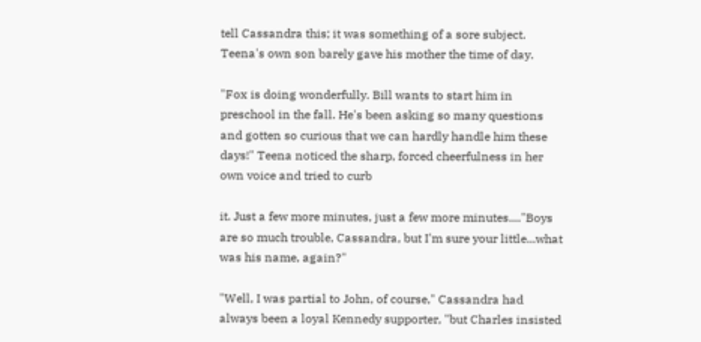tell Cassandra this; it was something of a sore subject. Teena's own son barely gave his mother the time of day.

"Fox is doing wonderfully. Bill wants to start him in preschool in the fall. He's been asking so many questions and gotten so curious that we can hardly handle him these days!" Teena noticed the sharp, forced cheerfulness in her own voice and tried to curb

it. Just a few more minutes, just a few more minutes...."Boys are so much trouble, Cassandra, but I'm sure your little...what was his name, again?"

"Well, I was partial to John, of course," Cassandra had always been a loyal Kennedy supporter, "but Charles insisted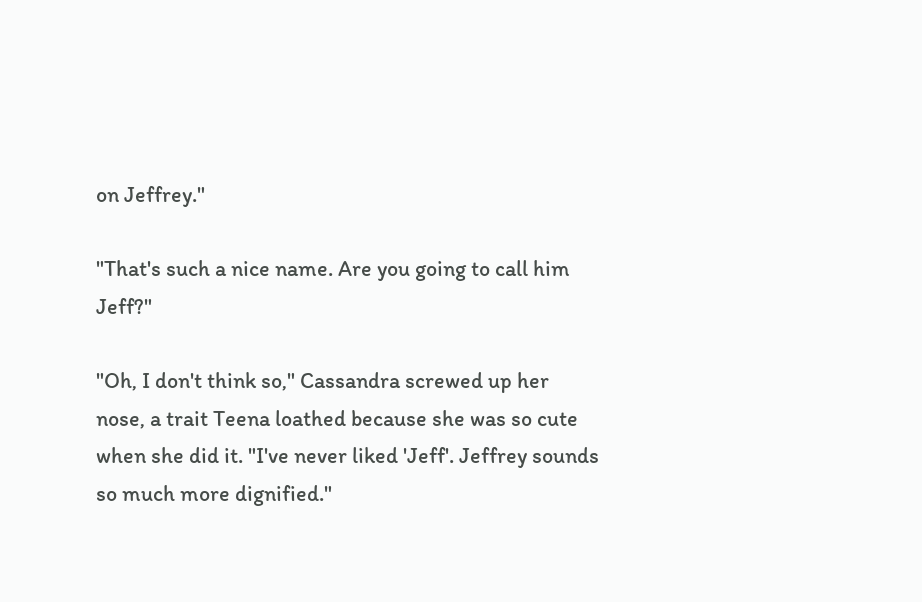on Jeffrey."

"That's such a nice name. Are you going to call him Jeff?"

"Oh, I don't think so," Cassandra screwed up her nose, a trait Teena loathed because she was so cute when she did it. "I've never liked 'Jeff'. Jeffrey sounds so much more dignified."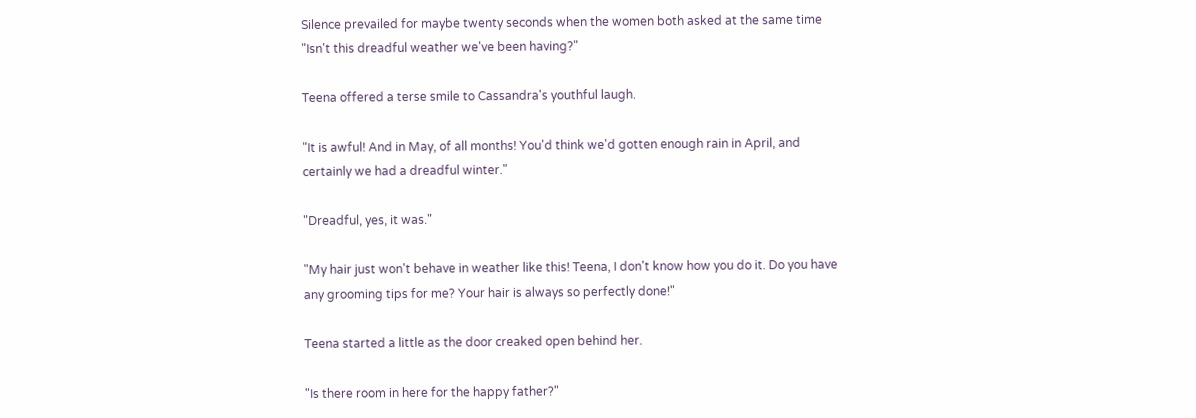Silence prevailed for maybe twenty seconds when the women both asked at the same time "Isn't this dreadful weather we've been having?"

Teena offered a terse smile to Cassandra's youthful laugh.

"It is awful! And in May, of all months! You'd think we'd gotten enough rain in April, and certainly we had a dreadful winter."

"Dreadful, yes, it was."

"My hair just won't behave in weather like this! Teena, I don't know how you do it. Do you have any grooming tips for me? Your hair is always so perfectly done!"

Teena started a little as the door creaked open behind her.

"Is there room in here for the happy father?"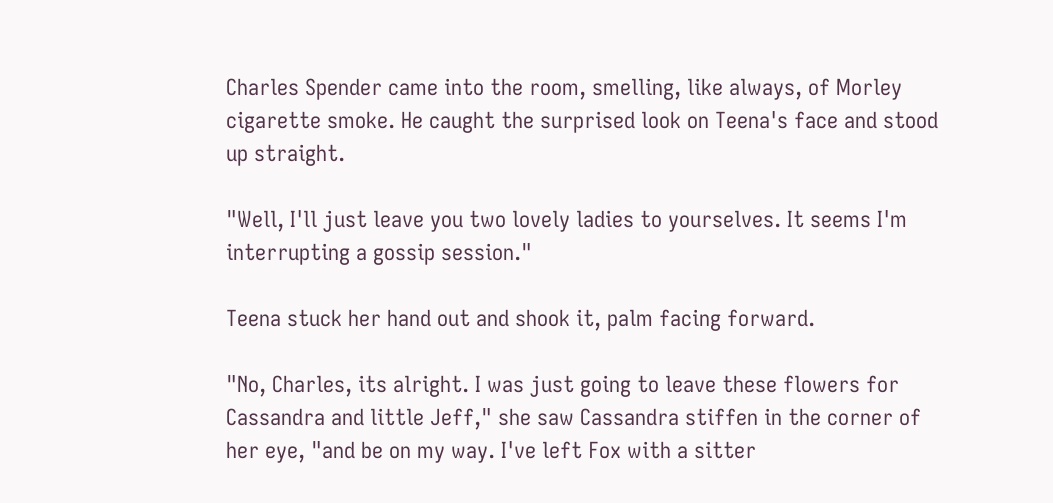Charles Spender came into the room, smelling, like always, of Morley cigarette smoke. He caught the surprised look on Teena's face and stood up straight.

"Well, I'll just leave you two lovely ladies to yourselves. It seems I'm interrupting a gossip session."

Teena stuck her hand out and shook it, palm facing forward.

"No, Charles, its alright. I was just going to leave these flowers for Cassandra and little Jeff," she saw Cassandra stiffen in the corner of her eye, "and be on my way. I've left Fox with a sitter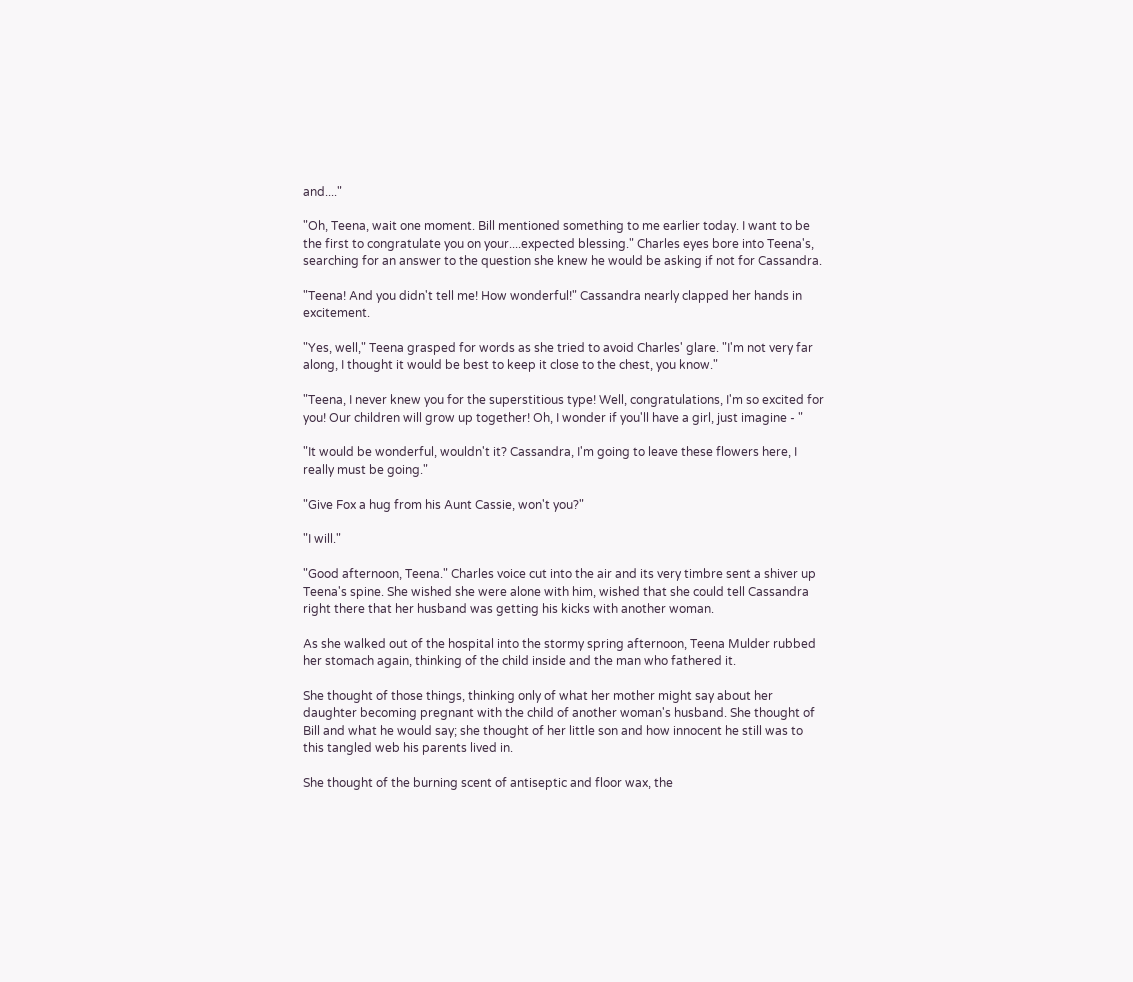and...."

"Oh, Teena, wait one moment. Bill mentioned something to me earlier today. I want to be the first to congratulate you on your....expected blessing." Charles eyes bore into Teena's, searching for an answer to the question she knew he would be asking if not for Cassandra.

"Teena! And you didn't tell me! How wonderful!" Cassandra nearly clapped her hands in excitement.

"Yes, well," Teena grasped for words as she tried to avoid Charles' glare. "I'm not very far along, I thought it would be best to keep it close to the chest, you know."

"Teena, I never knew you for the superstitious type! Well, congratulations, I'm so excited for you! Our children will grow up together! Oh, I wonder if you'll have a girl, just imagine - "

"It would be wonderful, wouldn't it? Cassandra, I'm going to leave these flowers here, I really must be going."

"Give Fox a hug from his Aunt Cassie, won't you?"

"I will."

"Good afternoon, Teena." Charles voice cut into the air and its very timbre sent a shiver up Teena's spine. She wished she were alone with him, wished that she could tell Cassandra right there that her husband was getting his kicks with another woman.

As she walked out of the hospital into the stormy spring afternoon, Teena Mulder rubbed her stomach again, thinking of the child inside and the man who fathered it.

She thought of those things, thinking only of what her mother might say about her daughter becoming pregnant with the child of another woman's husband. She thought of Bill and what he would say; she thought of her little son and how innocent he still was to this tangled web his parents lived in.

She thought of the burning scent of antiseptic and floor wax, the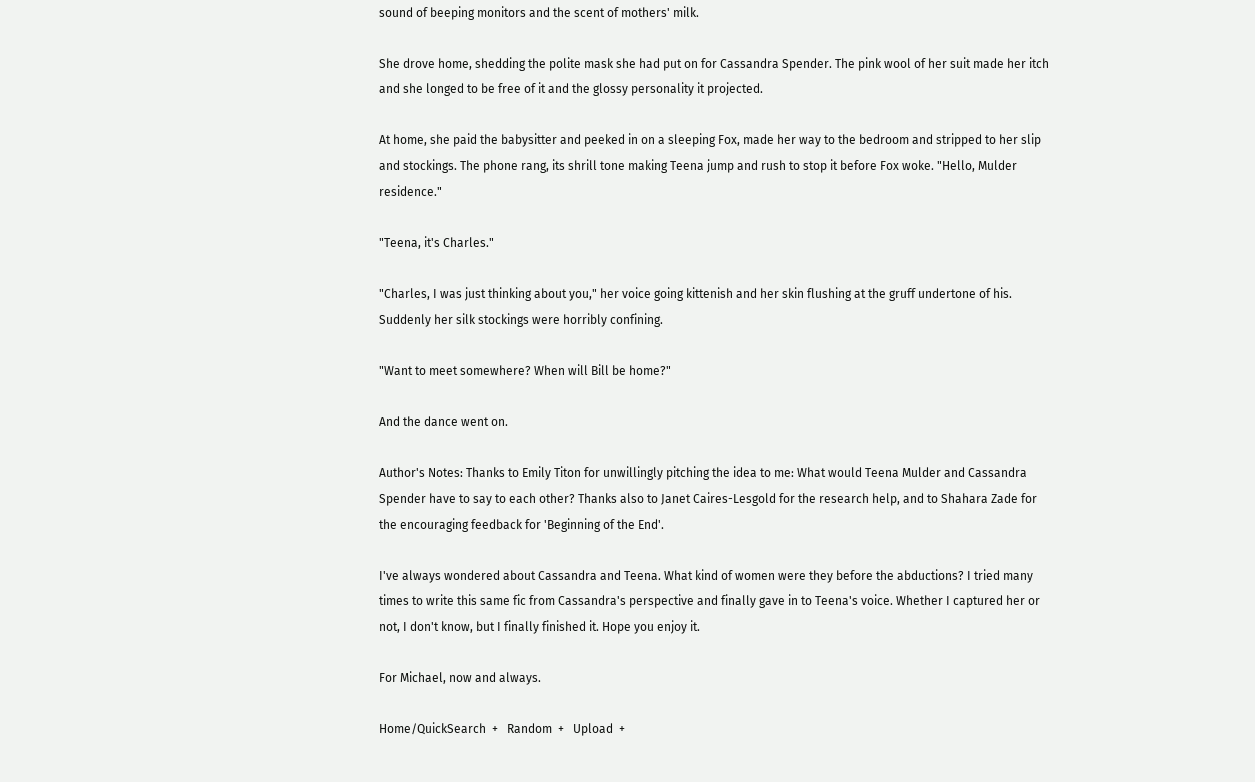sound of beeping monitors and the scent of mothers' milk.

She drove home, shedding the polite mask she had put on for Cassandra Spender. The pink wool of her suit made her itch and she longed to be free of it and the glossy personality it projected.

At home, she paid the babysitter and peeked in on a sleeping Fox, made her way to the bedroom and stripped to her slip and stockings. The phone rang, its shrill tone making Teena jump and rush to stop it before Fox woke. "Hello, Mulder residence."

"Teena, it's Charles."

"Charles, I was just thinking about you," her voice going kittenish and her skin flushing at the gruff undertone of his. Suddenly her silk stockings were horribly confining.

"Want to meet somewhere? When will Bill be home?"

And the dance went on.

Author's Notes: Thanks to Emily Titon for unwillingly pitching the idea to me: What would Teena Mulder and Cassandra Spender have to say to each other? Thanks also to Janet Caires-Lesgold for the research help, and to Shahara Zade for the encouraging feedback for 'Beginning of the End'.

I've always wondered about Cassandra and Teena. What kind of women were they before the abductions? I tried many times to write this same fic from Cassandra's perspective and finally gave in to Teena's voice. Whether I captured her or not, I don't know, but I finally finished it. Hope you enjoy it.

For Michael, now and always.

Home/QuickSearch  +   Random  +   Upload  +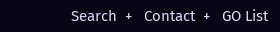Search  +   Contact  +   GO List